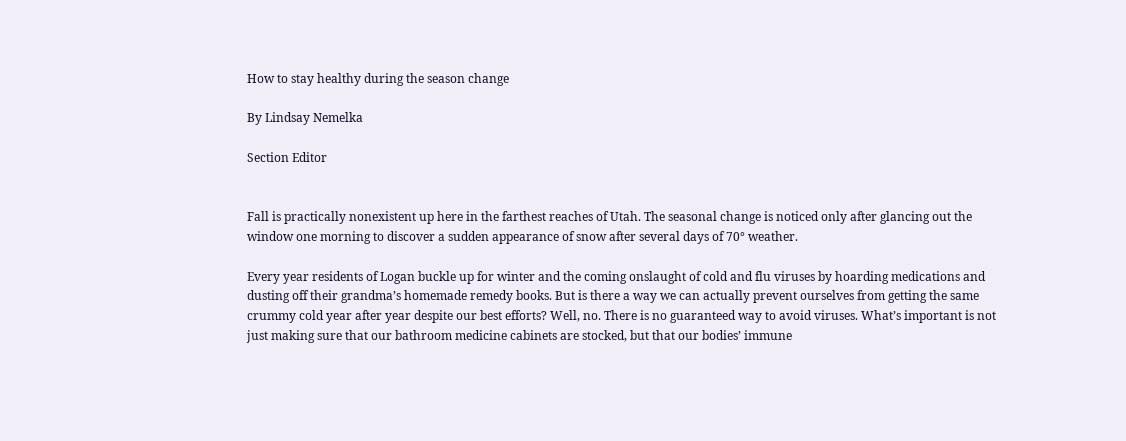How to stay healthy during the season change

By Lindsay Nemelka

Section Editor


Fall is practically nonexistent up here in the farthest reaches of Utah. The seasonal change is noticed only after glancing out the window one morning to discover a sudden appearance of snow after several days of 70° weather.

Every year residents of Logan buckle up for winter and the coming onslaught of cold and flu viruses by hoarding medications and dusting off their grandma’s homemade remedy books. But is there a way we can actually prevent ourselves from getting the same crummy cold year after year despite our best efforts? Well, no. There is no guaranteed way to avoid viruses. What’s important is not just making sure that our bathroom medicine cabinets are stocked, but that our bodies’ immune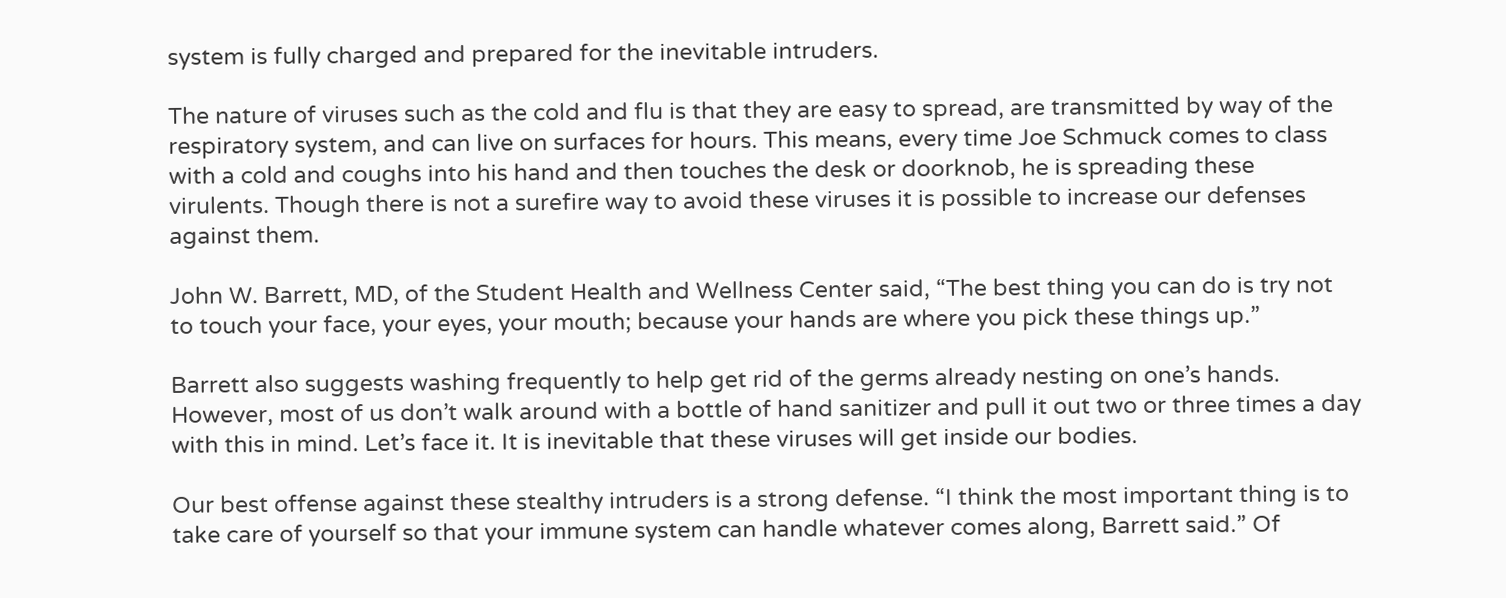system is fully charged and prepared for the inevitable intruders.

The nature of viruses such as the cold and flu is that they are easy to spread, are transmitted by way of the respiratory system, and can live on surfaces for hours. This means, every time Joe Schmuck comes to class with a cold and coughs into his hand and then touches the desk or doorknob, he is spreading these virulents. Though there is not a surefire way to avoid these viruses it is possible to increase our defenses against them.

John W. Barrett, MD, of the Student Health and Wellness Center said, “The best thing you can do is try not to touch your face, your eyes, your mouth; because your hands are where you pick these things up.”

Barrett also suggests washing frequently to help get rid of the germs already nesting on one’s hands. However, most of us don’t walk around with a bottle of hand sanitizer and pull it out two or three times a day with this in mind. Let’s face it. It is inevitable that these viruses will get inside our bodies.

Our best offense against these stealthy intruders is a strong defense. “I think the most important thing is to take care of yourself so that your immune system can handle whatever comes along, Barrett said.” Of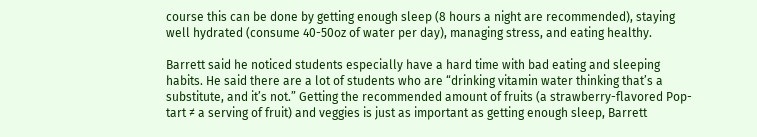course this can be done by getting enough sleep (8 hours a night are recommended), staying well hydrated (consume 40-50oz of water per day), managing stress, and eating healthy.

Barrett said he noticed students especially have a hard time with bad eating and sleeping habits. He said there are a lot of students who are “drinking vitamin water thinking that’s a substitute, and it’s not.” Getting the recommended amount of fruits (a strawberry-flavored Pop-tart ≠ a serving of fruit) and veggies is just as important as getting enough sleep, Barrett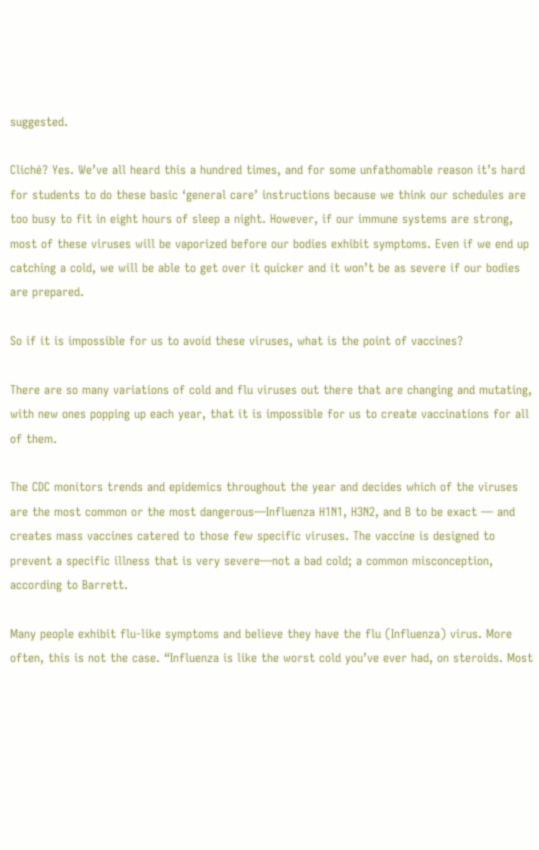suggested.

Cliché? Yes. We’ve all heard this a hundred times, and for some unfathomable reason it’s hard for students to do these basic ‘general care’ instructions because we think our schedules are too busy to fit in eight hours of sleep a night. However, if our immune systems are strong, most of these viruses will be vaporized before our bodies exhibit symptoms. Even if we end up catching a cold, we will be able to get over it quicker and it won’t be as severe if our bodies are prepared.

So if it is impossible for us to avoid these viruses, what is the point of vaccines?

There are so many variations of cold and flu viruses out there that are changing and mutating, with new ones popping up each year, that it is impossible for us to create vaccinations for all of them.

The CDC monitors trends and epidemics throughout the year and decides which of the viruses are the most common or the most dangerous—Influenza H1N1, H3N2, and B to be exact — and creates mass vaccines catered to those few specific viruses. The vaccine is designed to prevent a specific illness that is very severe—not a bad cold; a common misconception, according to Barrett.

Many people exhibit flu-like symptoms and believe they have the flu (Influenza) virus. More often, this is not the case. “Influenza is like the worst cold you’ve ever had, on steroids. Most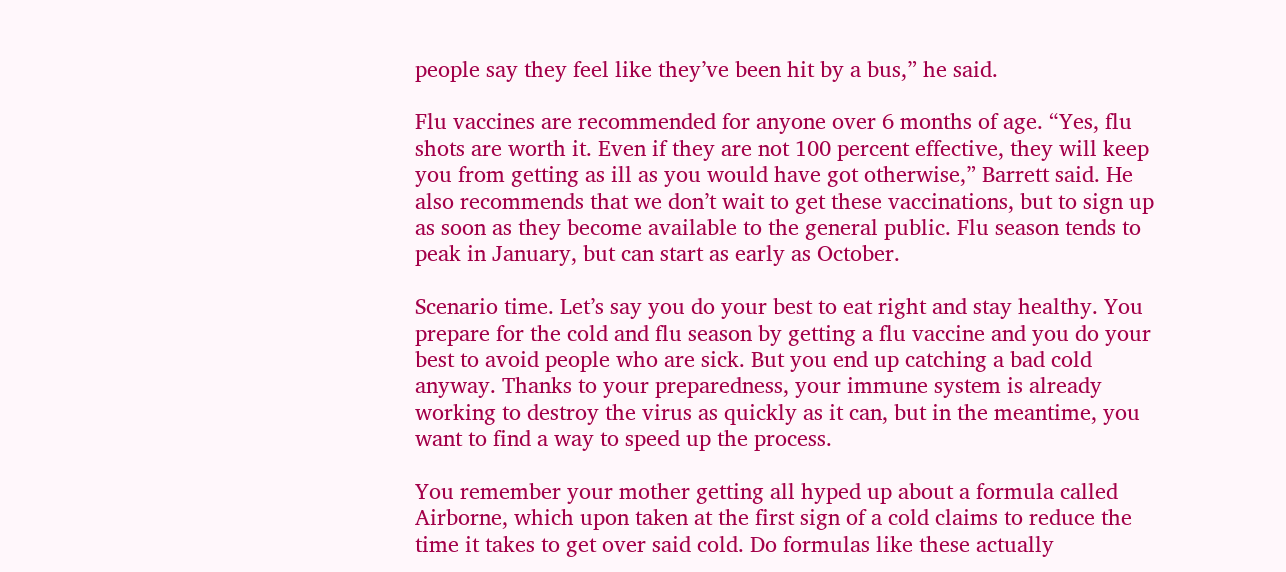people say they feel like they’ve been hit by a bus,” he said.

Flu vaccines are recommended for anyone over 6 months of age. “Yes, flu shots are worth it. Even if they are not 100 percent effective, they will keep you from getting as ill as you would have got otherwise,” Barrett said. He also recommends that we don’t wait to get these vaccinations, but to sign up as soon as they become available to the general public. Flu season tends to peak in January, but can start as early as October.

Scenario time. Let’s say you do your best to eat right and stay healthy. You prepare for the cold and flu season by getting a flu vaccine and you do your best to avoid people who are sick. But you end up catching a bad cold anyway. Thanks to your preparedness, your immune system is already working to destroy the virus as quickly as it can, but in the meantime, you want to find a way to speed up the process.

You remember your mother getting all hyped up about a formula called Airborne, which upon taken at the first sign of a cold claims to reduce the time it takes to get over said cold. Do formulas like these actually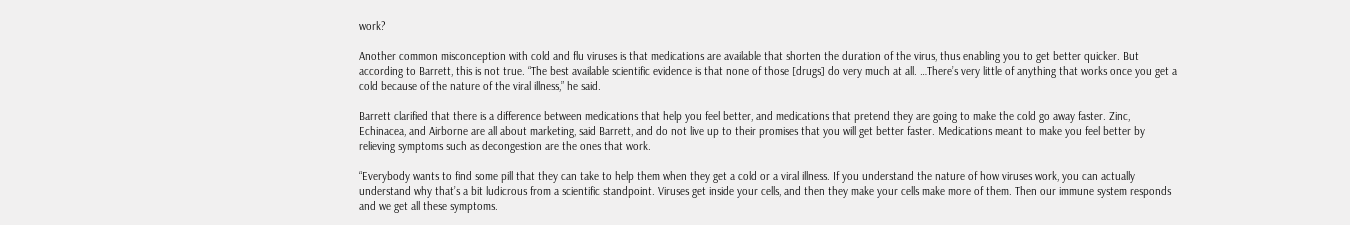work?

Another common misconception with cold and flu viruses is that medications are available that shorten the duration of the virus, thus enabling you to get better quicker. But according to Barrett, this is not true. “The best available scientific evidence is that none of those [drugs] do very much at all. …There’s very little of anything that works once you get a cold because of the nature of the viral illness,” he said.

Barrett clarified that there is a difference between medications that help you feel better, and medications that pretend they are going to make the cold go away faster. Zinc, Echinacea, and Airborne are all about marketing, said Barrett, and do not live up to their promises that you will get better faster. Medications meant to make you feel better by relieving symptoms such as decongestion are the ones that work.

“Everybody wants to find some pill that they can take to help them when they get a cold or a viral illness. If you understand the nature of how viruses work, you can actually understand why that’s a bit ludicrous from a scientific standpoint. Viruses get inside your cells, and then they make your cells make more of them. Then our immune system responds and we get all these symptoms.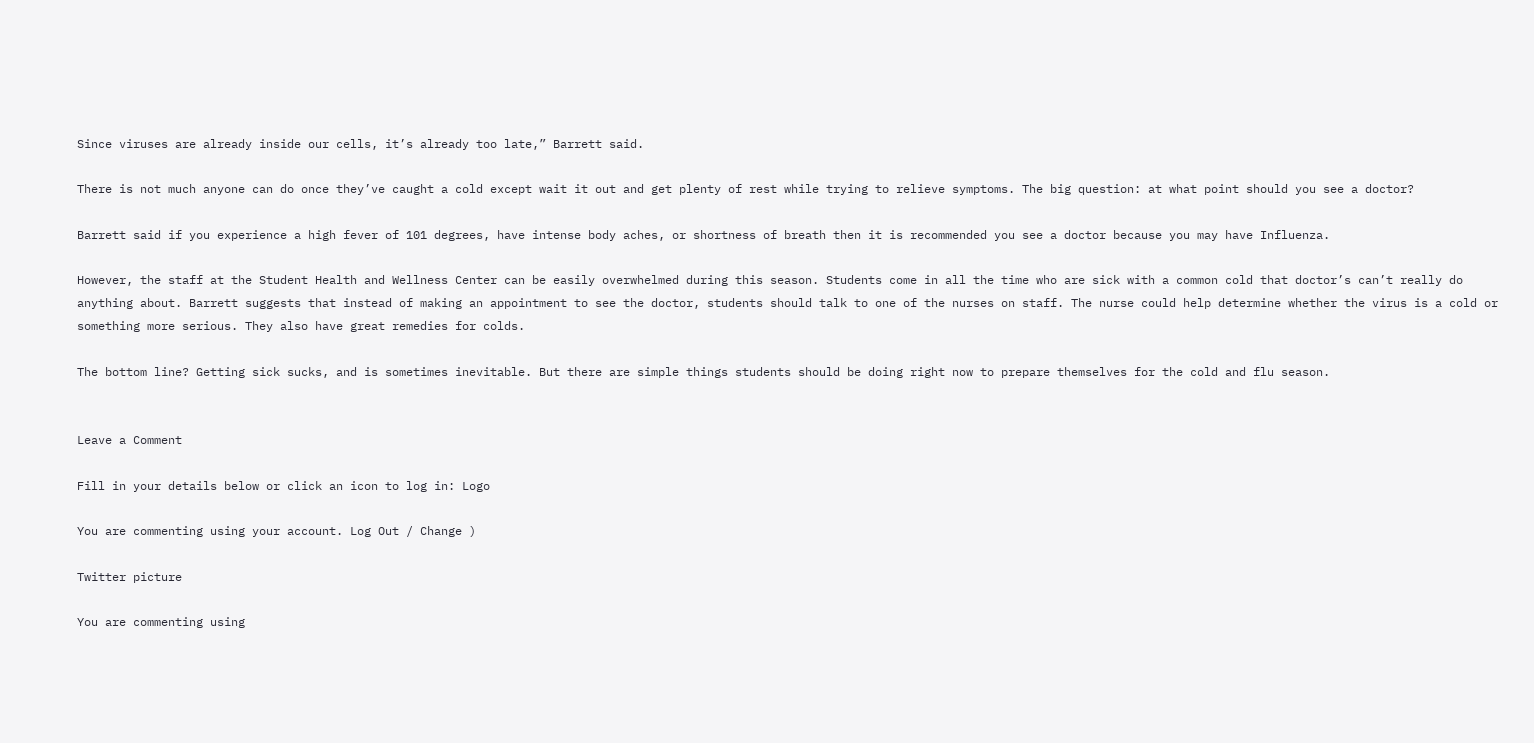Since viruses are already inside our cells, it’s already too late,” Barrett said.

There is not much anyone can do once they’ve caught a cold except wait it out and get plenty of rest while trying to relieve symptoms. The big question: at what point should you see a doctor?

Barrett said if you experience a high fever of 101 degrees, have intense body aches, or shortness of breath then it is recommended you see a doctor because you may have Influenza.

However, the staff at the Student Health and Wellness Center can be easily overwhelmed during this season. Students come in all the time who are sick with a common cold that doctor’s can’t really do anything about. Barrett suggests that instead of making an appointment to see the doctor, students should talk to one of the nurses on staff. The nurse could help determine whether the virus is a cold or something more serious. They also have great remedies for colds.

The bottom line? Getting sick sucks, and is sometimes inevitable. But there are simple things students should be doing right now to prepare themselves for the cold and flu season.


Leave a Comment

Fill in your details below or click an icon to log in: Logo

You are commenting using your account. Log Out / Change )

Twitter picture

You are commenting using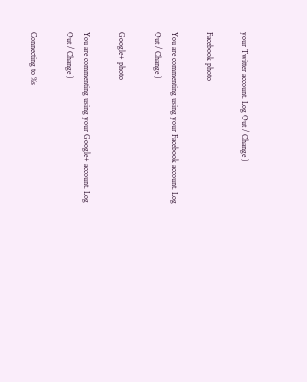your Twitter account. Log Out / Change )

Facebook photo

You are commenting using your Facebook account. Log Out / Change )

Google+ photo

You are commenting using your Google+ account. Log Out / Change )

Connecting to %s